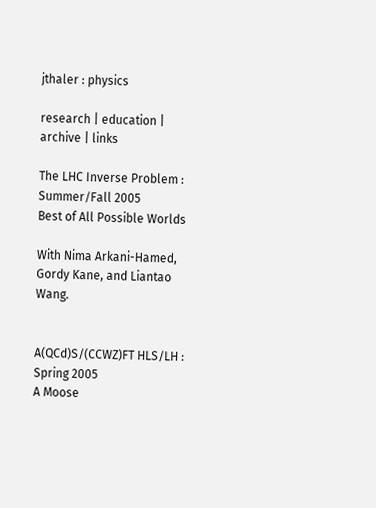jthaler : physics

research | education | archive | links

The LHC Inverse Problem : Summer/Fall 2005
Best of All Possible Worlds

With Nima Arkani-Hamed, Gordy Kane, and Liantao Wang.


A(QCd)S/(CCWZ)FT HLS/LH : Spring 2005
A Moose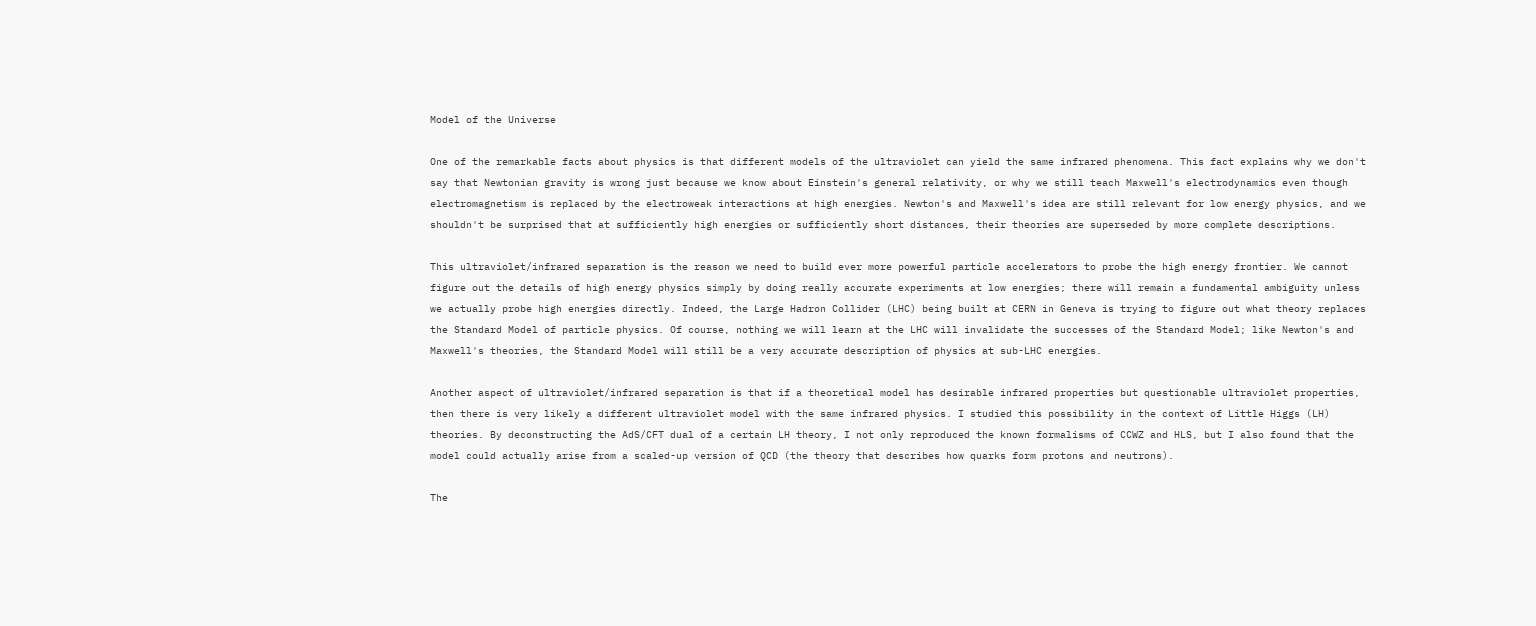Model of the Universe

One of the remarkable facts about physics is that different models of the ultraviolet can yield the same infrared phenomena. This fact explains why we don't say that Newtonian gravity is wrong just because we know about Einstein's general relativity, or why we still teach Maxwell's electrodynamics even though electromagnetism is replaced by the electroweak interactions at high energies. Newton's and Maxwell's idea are still relevant for low energy physics, and we shouldn't be surprised that at sufficiently high energies or sufficiently short distances, their theories are superseded by more complete descriptions.

This ultraviolet/infrared separation is the reason we need to build ever more powerful particle accelerators to probe the high energy frontier. We cannot figure out the details of high energy physics simply by doing really accurate experiments at low energies; there will remain a fundamental ambiguity unless we actually probe high energies directly. Indeed, the Large Hadron Collider (LHC) being built at CERN in Geneva is trying to figure out what theory replaces the Standard Model of particle physics. Of course, nothing we will learn at the LHC will invalidate the successes of the Standard Model; like Newton's and Maxwell's theories, the Standard Model will still be a very accurate description of physics at sub-LHC energies.

Another aspect of ultraviolet/infrared separation is that if a theoretical model has desirable infrared properties but questionable ultraviolet properties, then there is very likely a different ultraviolet model with the same infrared physics. I studied this possibility in the context of Little Higgs (LH) theories. By deconstructing the AdS/CFT dual of a certain LH theory, I not only reproduced the known formalisms of CCWZ and HLS, but I also found that the model could actually arise from a scaled-up version of QCD (the theory that describes how quarks form protons and neutrons).

The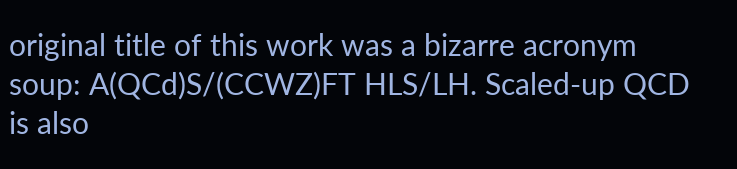original title of this work was a bizarre acronym soup: A(QCd)S/(CCWZ)FT HLS/LH. Scaled-up QCD is also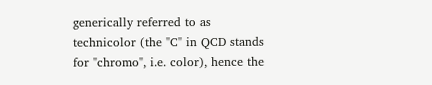generically referred to as technicolor (the "C" in QCD stands for "chromo", i.e. color), hence the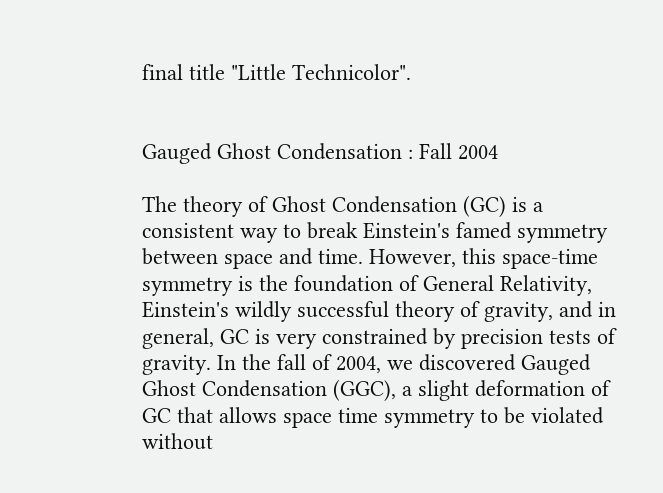final title "Little Technicolor".


Gauged Ghost Condensation : Fall 2004

The theory of Ghost Condensation (GC) is a consistent way to break Einstein's famed symmetry between space and time. However, this space-time symmetry is the foundation of General Relativity, Einstein's wildly successful theory of gravity, and in general, GC is very constrained by precision tests of gravity. In the fall of 2004, we discovered Gauged Ghost Condensation (GGC), a slight deformation of GC that allows space time symmetry to be violated without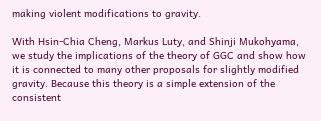making violent modifications to gravity.

With Hsin-Chia Cheng, Markus Luty, and Shinji Mukohyama, we study the implications of the theory of GGC and show how it is connected to many other proposals for slightly modified gravity. Because this theory is a simple extension of the consistent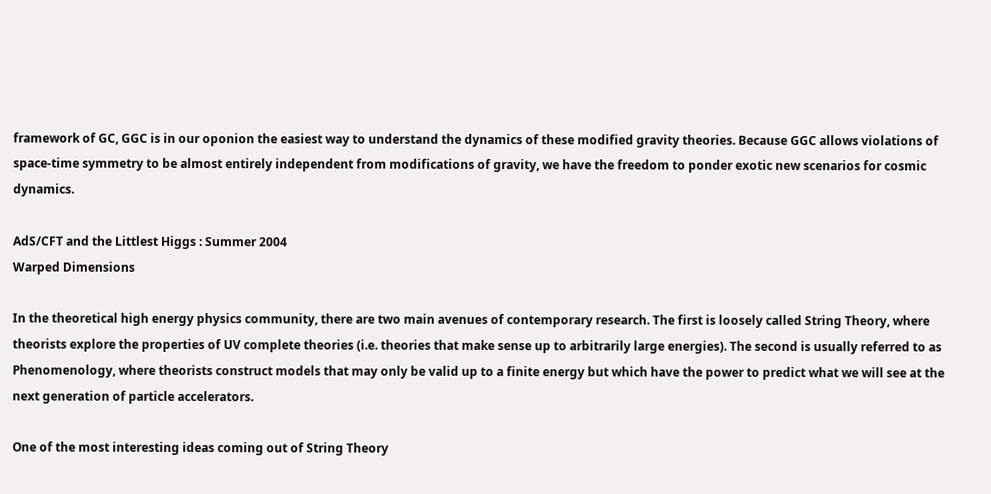framework of GC, GGC is in our oponion the easiest way to understand the dynamics of these modified gravity theories. Because GGC allows violations of space-time symmetry to be almost entirely independent from modifications of gravity, we have the freedom to ponder exotic new scenarios for cosmic dynamics.

AdS/CFT and the Littlest Higgs : Summer 2004
Warped Dimensions

In the theoretical high energy physics community, there are two main avenues of contemporary research. The first is loosely called String Theory, where theorists explore the properties of UV complete theories (i.e. theories that make sense up to arbitrarily large energies). The second is usually referred to as Phenomenology, where theorists construct models that may only be valid up to a finite energy but which have the power to predict what we will see at the next generation of particle accelerators.

One of the most interesting ideas coming out of String Theory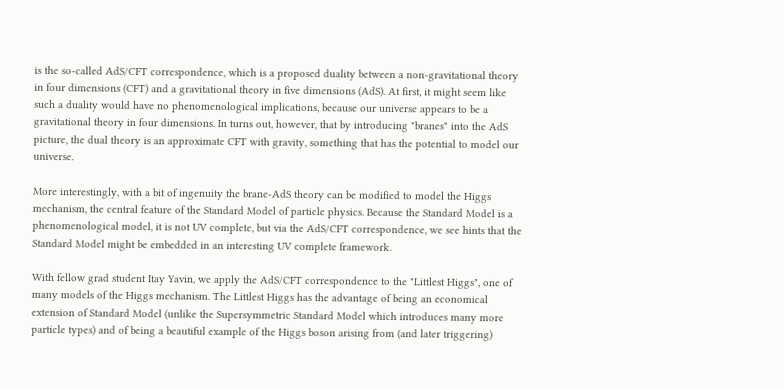is the so-called AdS/CFT correspondence, which is a proposed duality between a non-gravitational theory in four dimensions (CFT) and a gravitational theory in five dimensions (AdS). At first, it might seem like such a duality would have no phenomenological implications, because our universe appears to be a gravitational theory in four dimensions. In turns out, however, that by introducing "branes" into the AdS picture, the dual theory is an approximate CFT with gravity, something that has the potential to model our universe.

More interestingly, with a bit of ingenuity the brane-AdS theory can be modified to model the Higgs mechanism, the central feature of the Standard Model of particle physics. Because the Standard Model is a phenomenological model, it is not UV complete, but via the AdS/CFT correspondence, we see hints that the Standard Model might be embedded in an interesting UV complete framework.

With fellow grad student Itay Yavin, we apply the AdS/CFT correspondence to the "Littlest Higgs", one of many models of the Higgs mechanism. The Littlest Higgs has the advantage of being an economical extension of Standard Model (unlike the Supersymmetric Standard Model which introduces many more particle types) and of being a beautiful example of the Higgs boson arising from (and later triggering)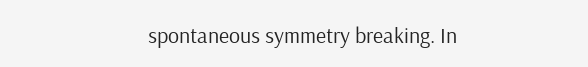spontaneous symmetry breaking. In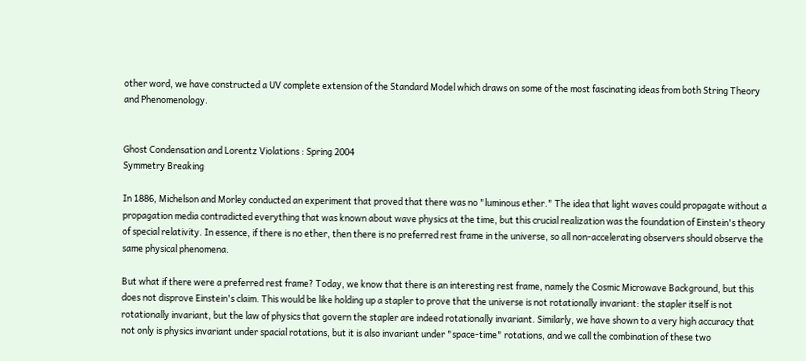other word, we have constructed a UV complete extension of the Standard Model which draws on some of the most fascinating ideas from both String Theory and Phenomenology.


Ghost Condensation and Lorentz Violations : Spring 2004
Symmetry Breaking

In 1886, Michelson and Morley conducted an experiment that proved that there was no "luminous ether." The idea that light waves could propagate without a propagation media contradicted everything that was known about wave physics at the time, but this crucial realization was the foundation of Einstein's theory of special relativity. In essence, if there is no ether, then there is no preferred rest frame in the universe, so all non-accelerating observers should observe the same physical phenomena.

But what if there were a preferred rest frame? Today, we know that there is an interesting rest frame, namely the Cosmic Microwave Background, but this does not disprove Einstein's claim. This would be like holding up a stapler to prove that the universe is not rotationally invariant: the stapler itself is not rotationally invariant, but the law of physics that govern the stapler are indeed rotationally invariant. Similarly, we have shown to a very high accuracy that not only is physics invariant under spacial rotations, but it is also invariant under "space-time" rotations, and we call the combination of these two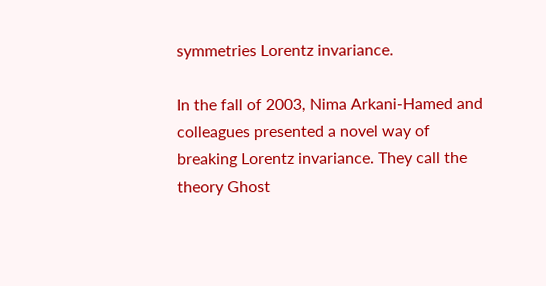symmetries Lorentz invariance.

In the fall of 2003, Nima Arkani-Hamed and colleagues presented a novel way of breaking Lorentz invariance. They call the theory Ghost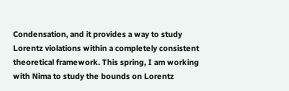Condensation, and it provides a way to study Lorentz violations within a completely consistent theoretical framework. This spring, I am working with Nima to study the bounds on Lorentz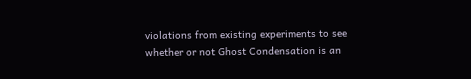violations from existing experiments to see whether or not Ghost Condensation is an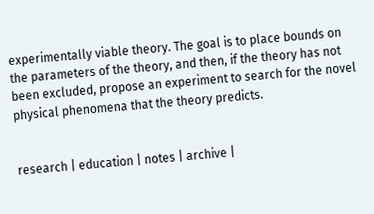experimentally viable theory. The goal is to place bounds on the parameters of the theory, and then, if the theory has not been excluded, propose an experiment to search for the novel physical phenomena that the theory predicts.


research | education | notes | archive |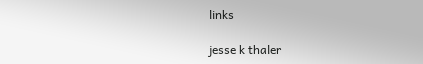links

jesse k thaler